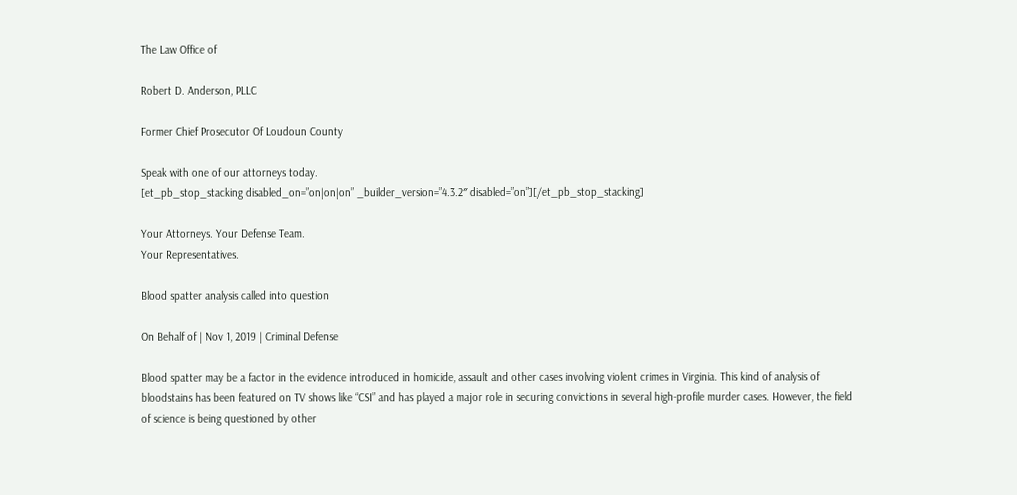The Law Office of

Robert D. Anderson, PLLC

Former Chief Prosecutor Of Loudoun County

Speak with one of our attorneys today.
[et_pb_stop_stacking disabled_on=”on|on|on” _builder_version=”4.3.2″ disabled=”on”][/et_pb_stop_stacking]

Your Attorneys. Your Defense Team.
Your Representatives.

Blood spatter analysis called into question

On Behalf of | Nov 1, 2019 | Criminal Defense

Blood spatter may be a factor in the evidence introduced in homicide, assault and other cases involving violent crimes in Virginia. This kind of analysis of bloodstains has been featured on TV shows like “CSI” and has played a major role in securing convictions in several high-profile murder cases. However, the field of science is being questioned by other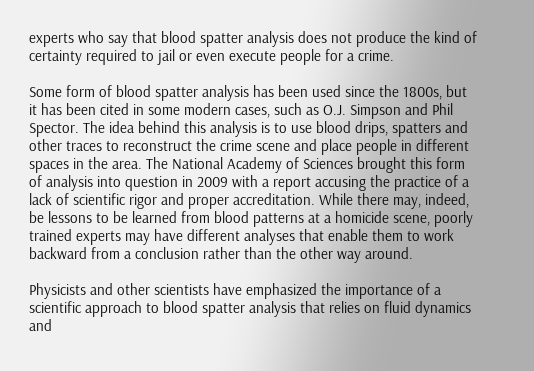experts who say that blood spatter analysis does not produce the kind of certainty required to jail or even execute people for a crime.

Some form of blood spatter analysis has been used since the 1800s, but it has been cited in some modern cases, such as O.J. Simpson and Phil Spector. The idea behind this analysis is to use blood drips, spatters and other traces to reconstruct the crime scene and place people in different spaces in the area. The National Academy of Sciences brought this form of analysis into question in 2009 with a report accusing the practice of a lack of scientific rigor and proper accreditation. While there may, indeed, be lessons to be learned from blood patterns at a homicide scene, poorly trained experts may have different analyses that enable them to work backward from a conclusion rather than the other way around.

Physicists and other scientists have emphasized the importance of a scientific approach to blood spatter analysis that relies on fluid dynamics and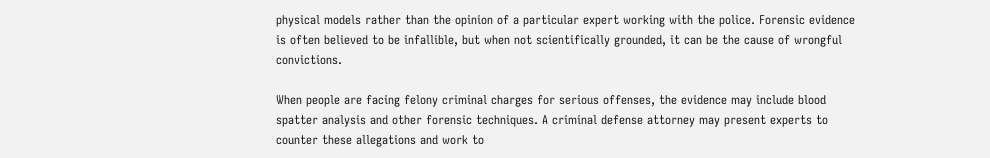physical models rather than the opinion of a particular expert working with the police. Forensic evidence is often believed to be infallible, but when not scientifically grounded, it can be the cause of wrongful convictions.

When people are facing felony criminal charges for serious offenses, the evidence may include blood spatter analysis and other forensic techniques. A criminal defense attorney may present experts to counter these allegations and work to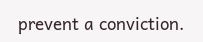prevent a conviction.